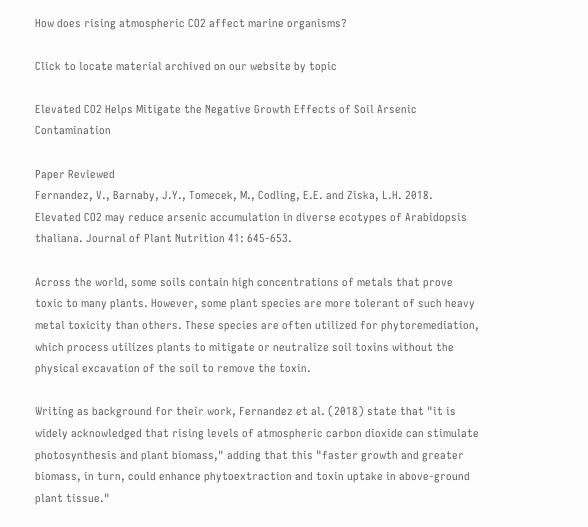How does rising atmospheric CO2 affect marine organisms?

Click to locate material archived on our website by topic

Elevated CO2 Helps Mitigate the Negative Growth Effects of Soil Arsenic Contamination

Paper Reviewed
Fernandez, V., Barnaby, J.Y., Tomecek, M., Codling, E.E. and Ziska, L.H. 2018. Elevated CO2 may reduce arsenic accumulation in diverse ecotypes of Arabidopsis thaliana. Journal of Plant Nutrition 41: 645-653.

Across the world, some soils contain high concentrations of metals that prove toxic to many plants. However, some plant species are more tolerant of such heavy metal toxicity than others. These species are often utilized for phytoremediation, which process utilizes plants to mitigate or neutralize soil toxins without the physical excavation of the soil to remove the toxin.

Writing as background for their work, Fernandez et al. (2018) state that "it is widely acknowledged that rising levels of atmospheric carbon dioxide can stimulate photosynthesis and plant biomass," adding that this "faster growth and greater biomass, in turn, could enhance phytoextraction and toxin uptake in above-ground plant tissue."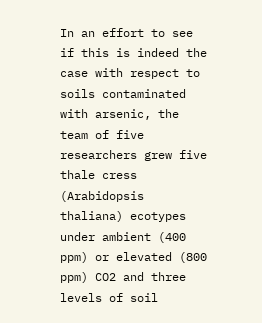In an effort to see if this is indeed the case with respect to soils contaminated with arsenic, the team of five researchers grew five thale cress (Arabidopsis thaliana) ecotypes under ambient (400 ppm) or elevated (800 ppm) CO2 and three levels of soil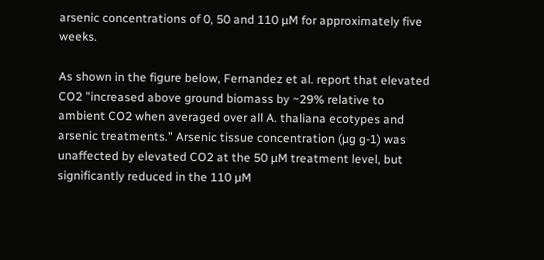arsenic concentrations of 0, 50 and 110 µM for approximately five weeks.

As shown in the figure below, Fernandez et al. report that elevated CO2 "increased above ground biomass by ~29% relative to ambient CO2 when averaged over all A. thaliana ecotypes and arsenic treatments." Arsenic tissue concentration (µg g-1) was unaffected by elevated CO2 at the 50 µM treatment level, but significantly reduced in the 110 µM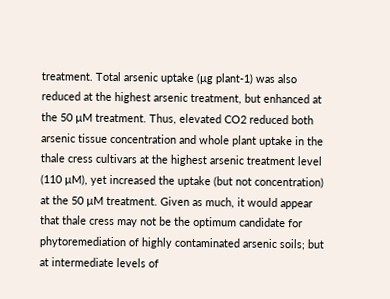treatment. Total arsenic uptake (µg plant-1) was also reduced at the highest arsenic treatment, but enhanced at the 50 µM treatment. Thus, elevated CO2 reduced both arsenic tissue concentration and whole plant uptake in the thale cress cultivars at the highest arsenic treatment level (110 µM), yet increased the uptake (but not concentration) at the 50 µM treatment. Given as much, it would appear that thale cress may not be the optimum candidate for phytoremediation of highly contaminated arsenic soils; but at intermediate levels of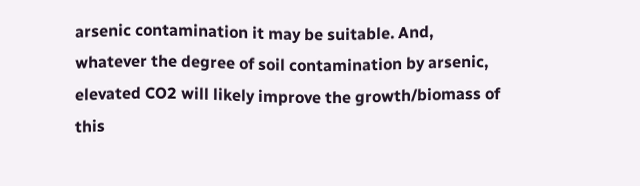arsenic contamination it may be suitable. And, whatever the degree of soil contamination by arsenic, elevated CO2 will likely improve the growth/biomass of this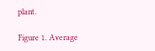plant.

Figure 1. Average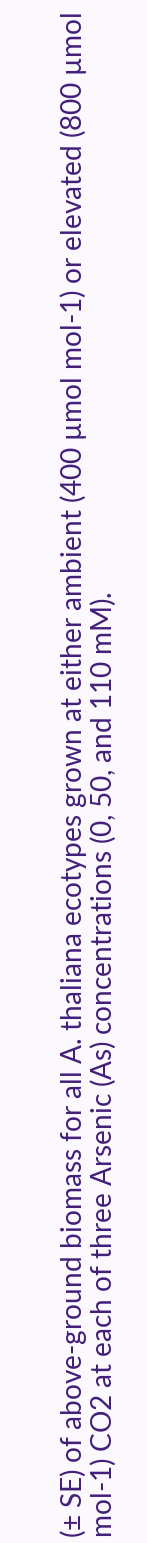(± SE) of above-ground biomass for all A. thaliana ecotypes grown at either ambient (400 µmol mol-1) or elevated (800 µmol mol-1) CO2 at each of three Arsenic (As) concentrations (0, 50, and 110 mM).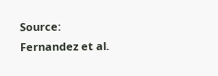Source: Fernandez et al.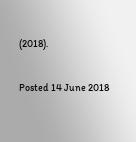(2018).

Posted 14 June 2018